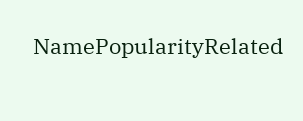NamePopularityRelated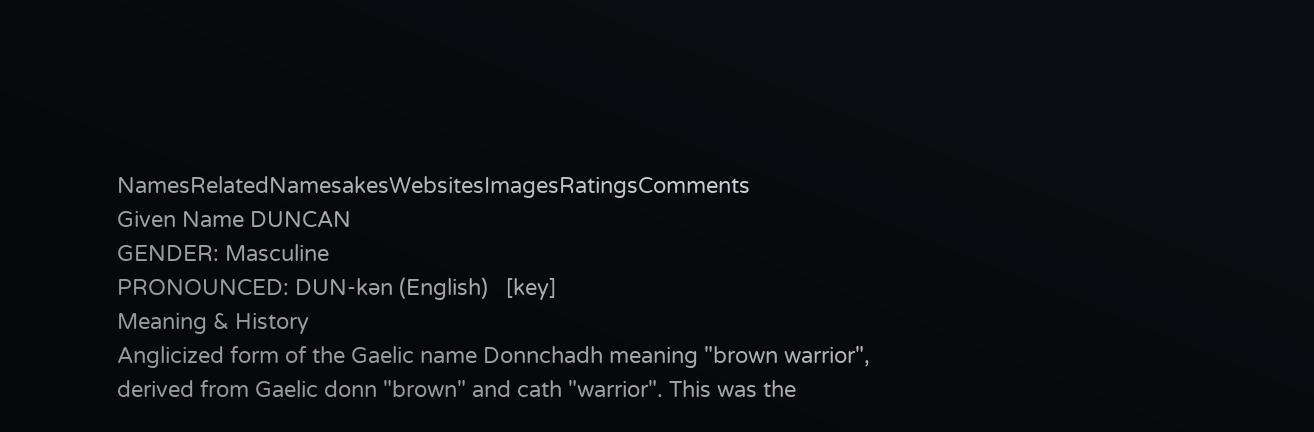NamesRelatedNamesakesWebsitesImagesRatingsComments
Given Name DUNCAN
GENDER: Masculine
PRONOUNCED: DUN-kən (English)   [key]
Meaning & History
Anglicized form of the Gaelic name Donnchadh meaning "brown warrior", derived from Gaelic donn "brown" and cath "warrior". This was the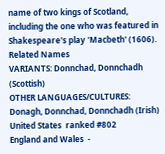name of two kings of Scotland, including the one who was featured in Shakespeare's play 'Macbeth' (1606).
Related Names
VARIANTS: Donnchad, Donnchadh (Scottish)
OTHER LANGUAGES/CULTURES: Donagh, Donnchad, Donnchadh (Irish)
United States  ranked #802
England and Wales  -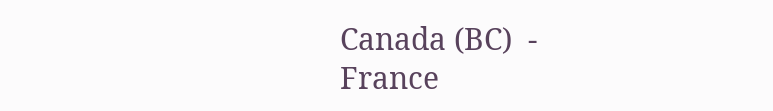Canada (BC)  -
France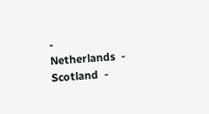-
Netherlands  -
Scotland  -